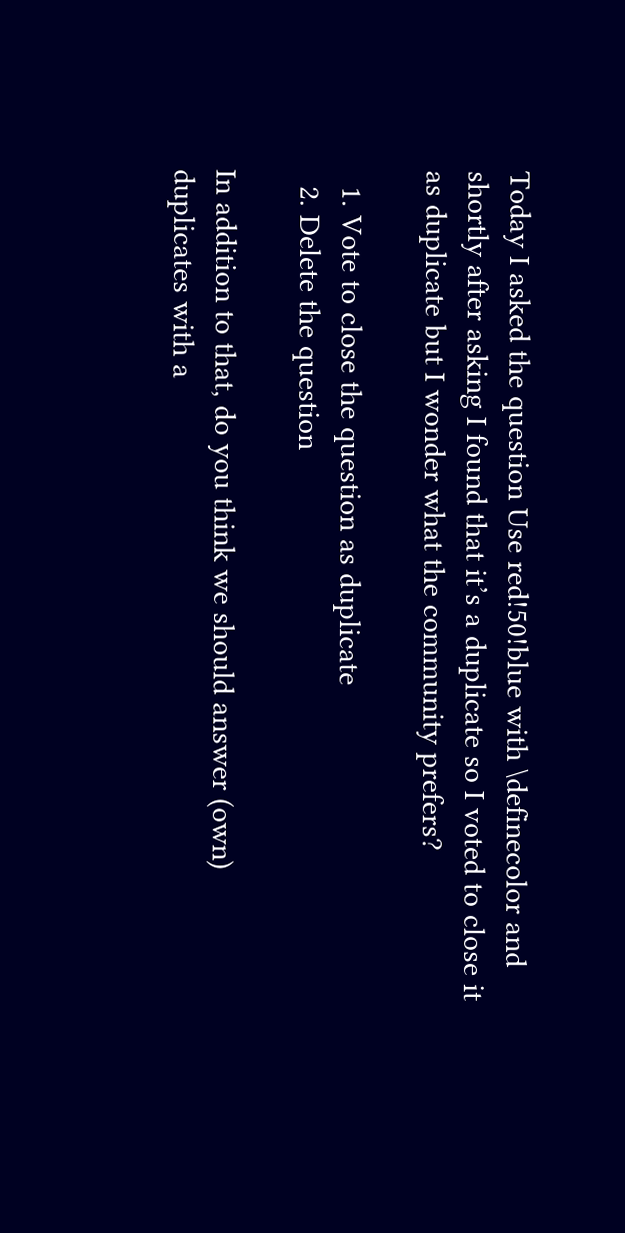Today I asked the question Use red!50!blue with \definecolor and shortly after asking I found that it’s a duplicate so I voted to close it as duplicate but I wonder what the community prefers?

  1. Vote to close the question as duplicate
  2. Delete the question

In addition to that, do you think we should answer (own) duplicates with a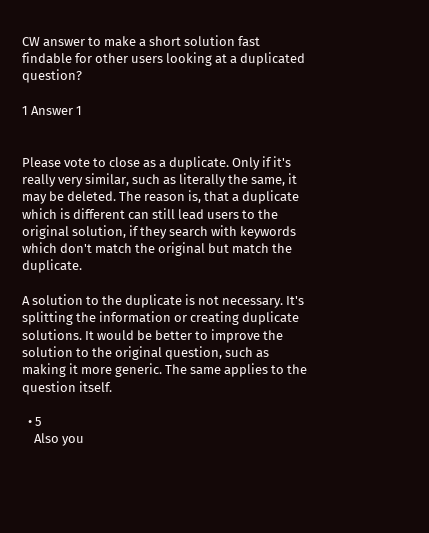CW answer to make a short solution fast findable for other users looking at a duplicated question?

1 Answer 1


Please vote to close as a duplicate. Only if it's really very similar, such as literally the same, it may be deleted. The reason is, that a duplicate which is different can still lead users to the original solution, if they search with keywords which don't match the original but match the duplicate.

A solution to the duplicate is not necessary. It's splitting the information or creating duplicate solutions. It would be better to improve the solution to the original question, such as making it more generic. The same applies to the question itself.

  • 5
    Also you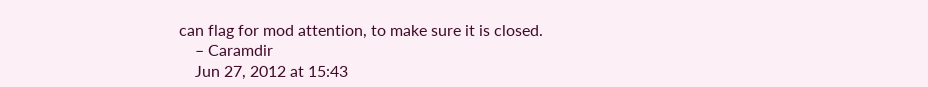can flag for mod attention, to make sure it is closed.
    – Caramdir
    Jun 27, 2012 at 15:43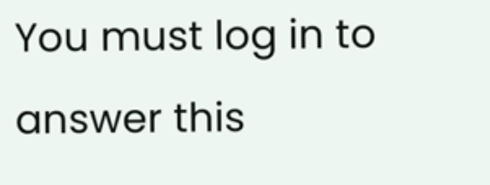You must log in to answer this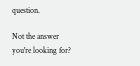question.

Not the answer you're looking for?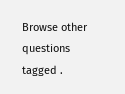Browse other questions tagged .